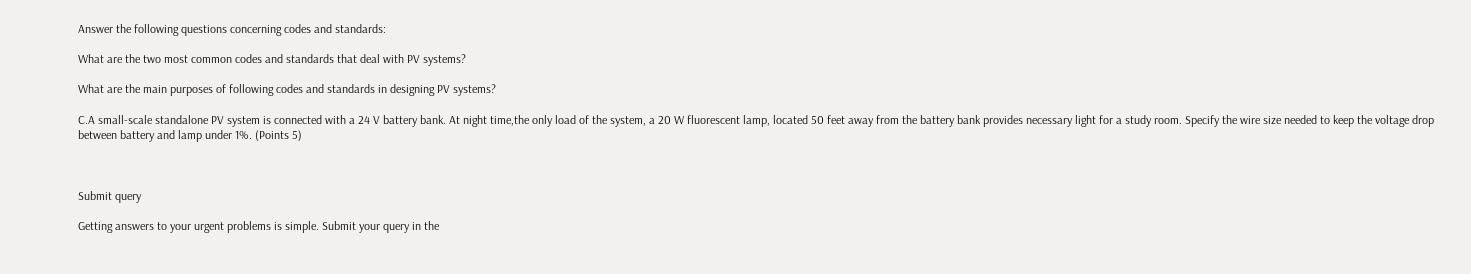Answer the following questions concerning codes and standards:

What are the two most common codes and standards that deal with PV systems?

What are the main purposes of following codes and standards in designing PV systems?

C.A small-scale standalone PV system is connected with a 24 V battery bank. At night time,the only load of the system, a 20 W fluorescent lamp, located 50 feet away from the battery bank provides necessary light for a study room. Specify the wire size needed to keep the voltage drop between battery and lamp under 1%. (Points 5)



Submit query

Getting answers to your urgent problems is simple. Submit your query in the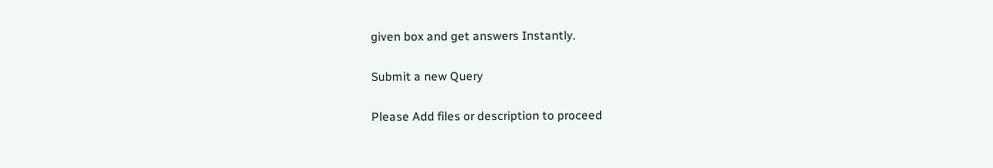given box and get answers Instantly.

Submit a new Query

Please Add files or description to proceed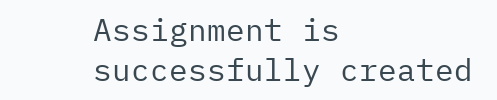Assignment is successfully created